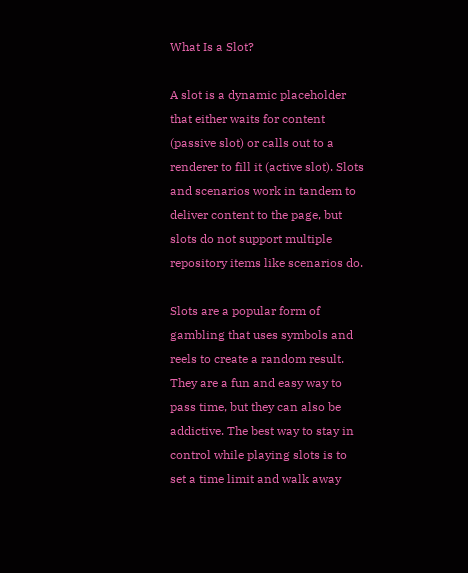What Is a Slot?

A slot is a dynamic placeholder that either waits for content (passive slot) or calls out to a renderer to fill it (active slot). Slots and scenarios work in tandem to deliver content to the page, but slots do not support multiple repository items like scenarios do.

Slots are a popular form of gambling that uses symbols and reels to create a random result. They are a fun and easy way to pass time, but they can also be addictive. The best way to stay in control while playing slots is to set a time limit and walk away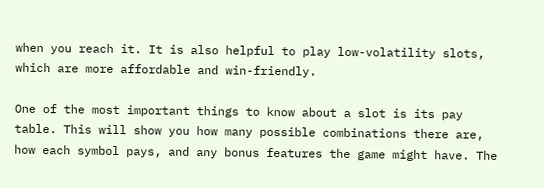when you reach it. It is also helpful to play low-volatility slots, which are more affordable and win-friendly.

One of the most important things to know about a slot is its pay table. This will show you how many possible combinations there are, how each symbol pays, and any bonus features the game might have. The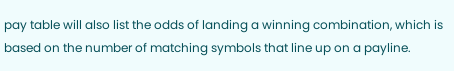pay table will also list the odds of landing a winning combination, which is based on the number of matching symbols that line up on a payline.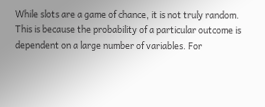While slots are a game of chance, it is not truly random. This is because the probability of a particular outcome is dependent on a large number of variables. For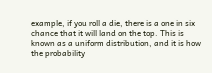example, if you roll a die, there is a one in six chance that it will land on the top. This is known as a uniform distribution, and it is how the probability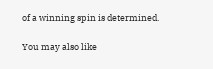of a winning spin is determined.

You may also like